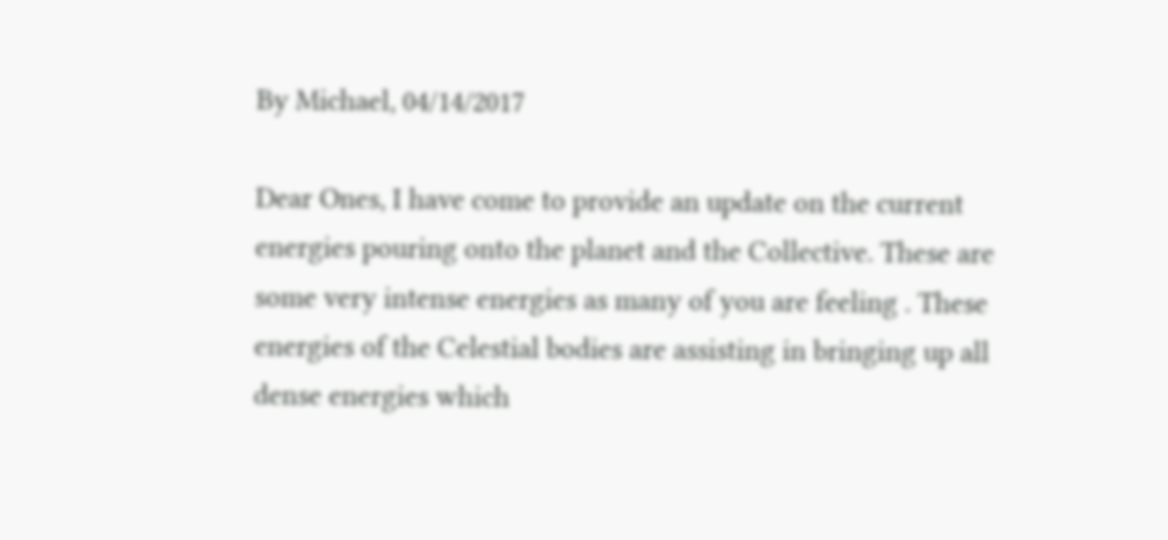By Michael, 04/14/2017

Dear Ones, I have come to provide an update on the current energies pouring onto the planet and the Collective. These are some very intense energies as many of you are feeling . These energies of the Celestial bodies are assisting in bringing up all dense energies which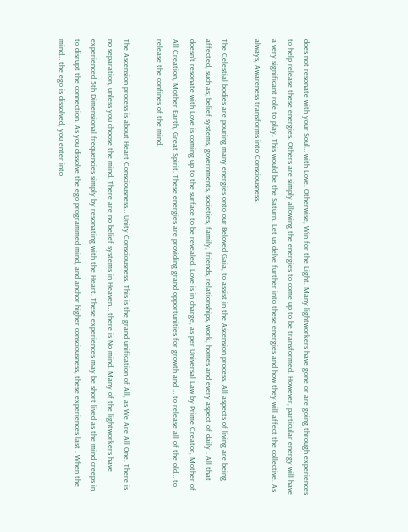does not resonate with your Soul… with Love. Otherwise, Win for the Light. Many lightworkers have gone or are going through experiences to help release these energies. Others are simply allowing the energies to come up to be transformed. However, particular energy will have a very significant role to play. This would be the Saturn. Let us delve further into these energies and how they will affect the collective. As always, Awareness transforms into Consciousness.

The Celestial bodies are pouring many energies onto our Beloved Gaia, to assist in the Ascension process. All aspects of living are being affected, such as; belief systems, governments, societies, family, friends, relationships, work, homes and every aspect of daily . All that doesn’t resonate with Love is coming up to the surface to be revealed. Love is in charge, as per Universal Law by Prime Creator, Mother of All Creation, Mother Earth, Great Spirit. These energies are providing grand opportunities for growth and … to release all of the old… to release the confines of the mind.

The Ascension process is about Heart Consciousness… Unity Consciousness. This is the grand unification of All, as We Are All One. There is no separation, unless you choose the mind. There are no belief systems in Heaven… there is No mind. Many of the lightworkers have experienced 5th Dimensional frequencies simply by resonating with the Heart. These experiences may be short lived as the mind creeps in to disrupt the connection. As you dissolve the ego programmed mind, and anchor higher consciousness, these experiences last . When the mind… the ego is dissolved, you enter into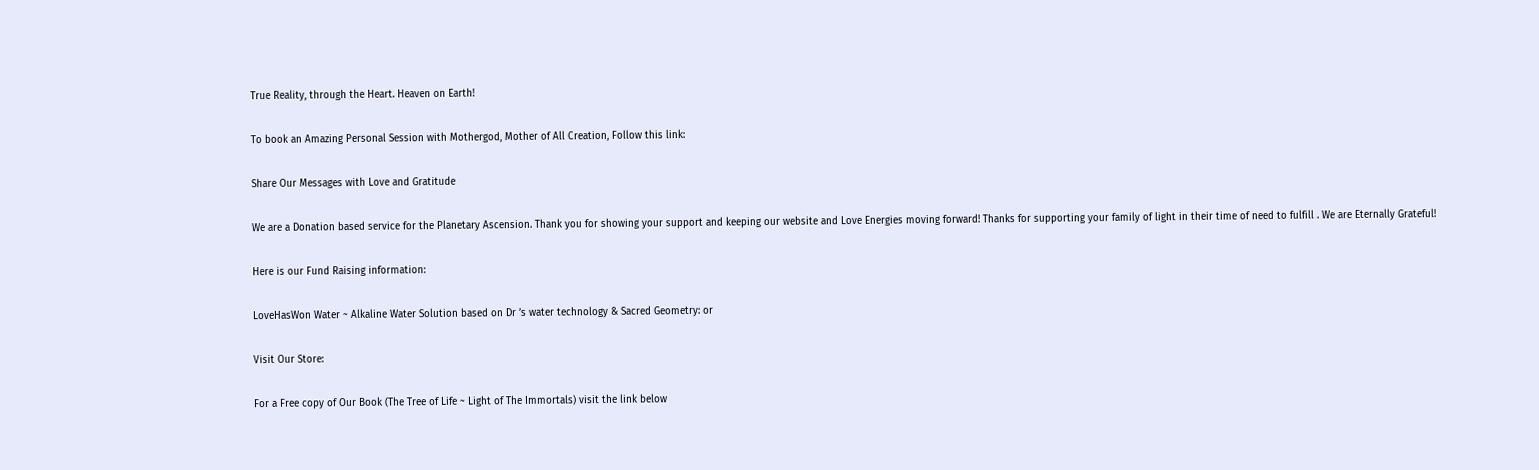True Reality, through the Heart. Heaven on Earth!

To book an Amazing Personal Session with Mothergod, Mother of All Creation, Follow this link:

Share Our Messages with Love and Gratitude

We are a Donation based service for the Planetary Ascension. Thank you for showing your support and keeping our website and Love Energies moving forward! Thanks for supporting your family of light in their time of need to fulfill . We are Eternally Grateful!

Here is our Fund Raising information:

LoveHasWon Water ~ Alkaline Water Solution based on Dr ’s water technology & Sacred Geometry: or

Visit Our Store:

For a Free copy of Our Book (The Tree of Life ~ Light of The Immortals) visit the link below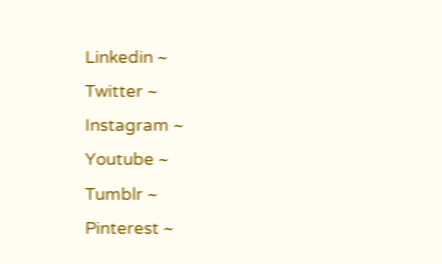Linkedin ~
Twitter ~
Instagram ~
Youtube ~
Tumblr ~
Pinterest ~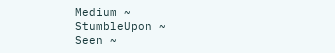Medium ~
StumbleUpon ~
Seen ~